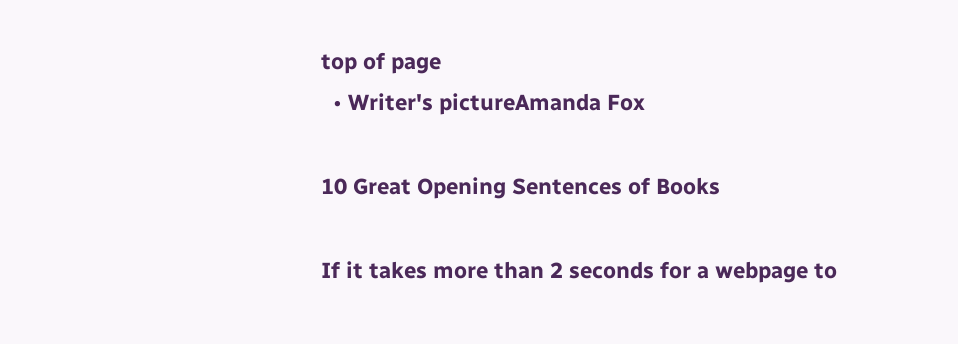top of page
  • Writer's pictureAmanda Fox

10 Great Opening Sentences of Books

If it takes more than 2 seconds for a webpage to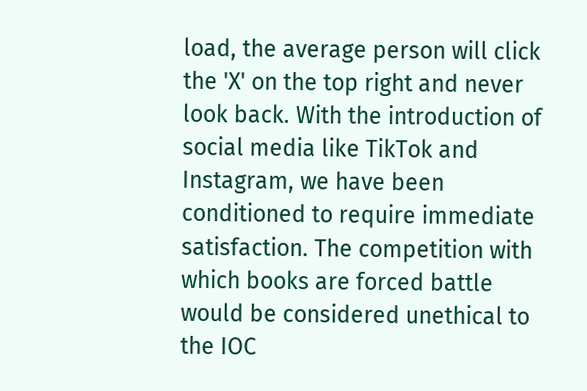load, the average person will click the 'X' on the top right and never look back. With the introduction of social media like TikTok and Instagram, we have been conditioned to require immediate satisfaction. The competition with which books are forced battle would be considered unethical to the IOC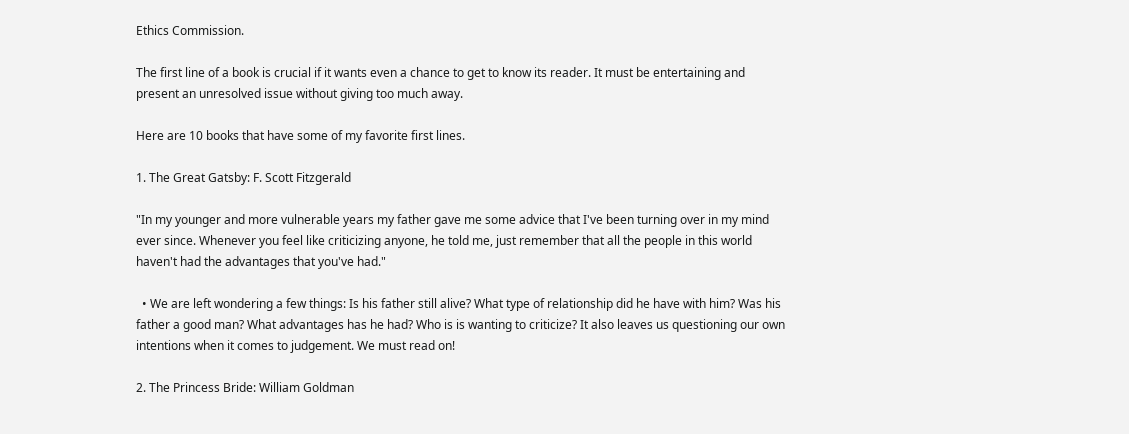Ethics Commission.

The first line of a book is crucial if it wants even a chance to get to know its reader. It must be entertaining and present an unresolved issue without giving too much away.

Here are 10 books that have some of my favorite first lines.

1. The Great Gatsby: F. Scott Fitzgerald

"In my younger and more vulnerable years my father gave me some advice that I've been turning over in my mind ever since. Whenever you feel like criticizing anyone, he told me, just remember that all the people in this world haven't had the advantages that you've had."

  • We are left wondering a few things: Is his father still alive? What type of relationship did he have with him? Was his father a good man? What advantages has he had? Who is is wanting to criticize? It also leaves us questioning our own intentions when it comes to judgement. We must read on!

2. The Princess Bride: William Goldman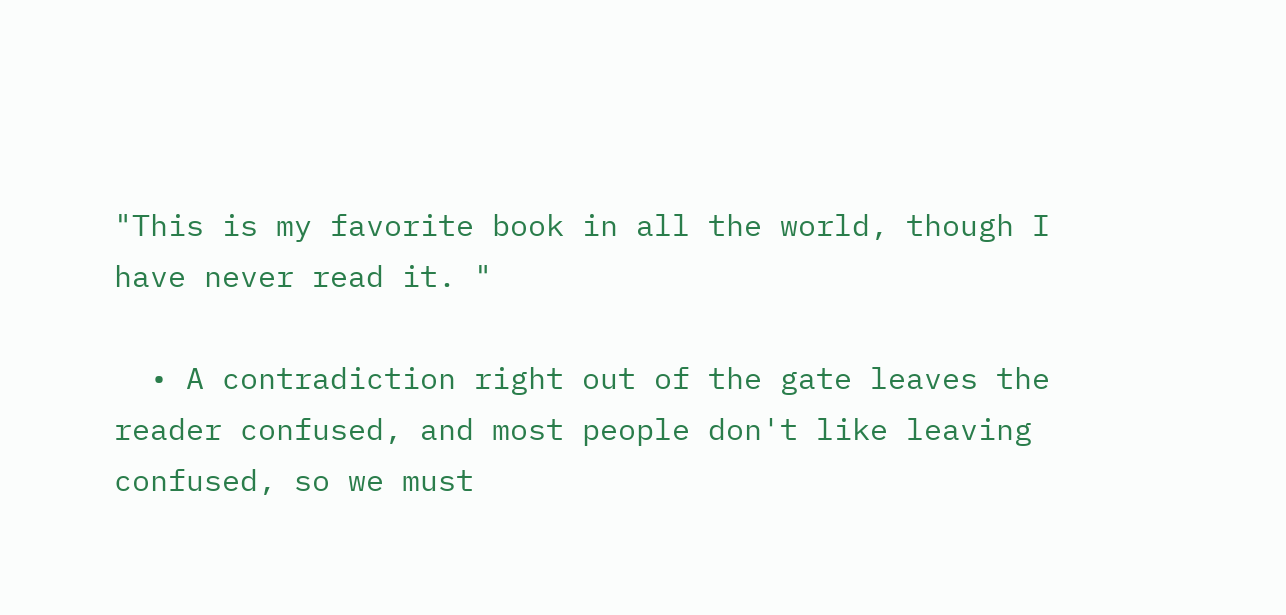"This is my favorite book in all the world, though I have never read it. "

  • A contradiction right out of the gate leaves the reader confused, and most people don't like leaving confused, so we must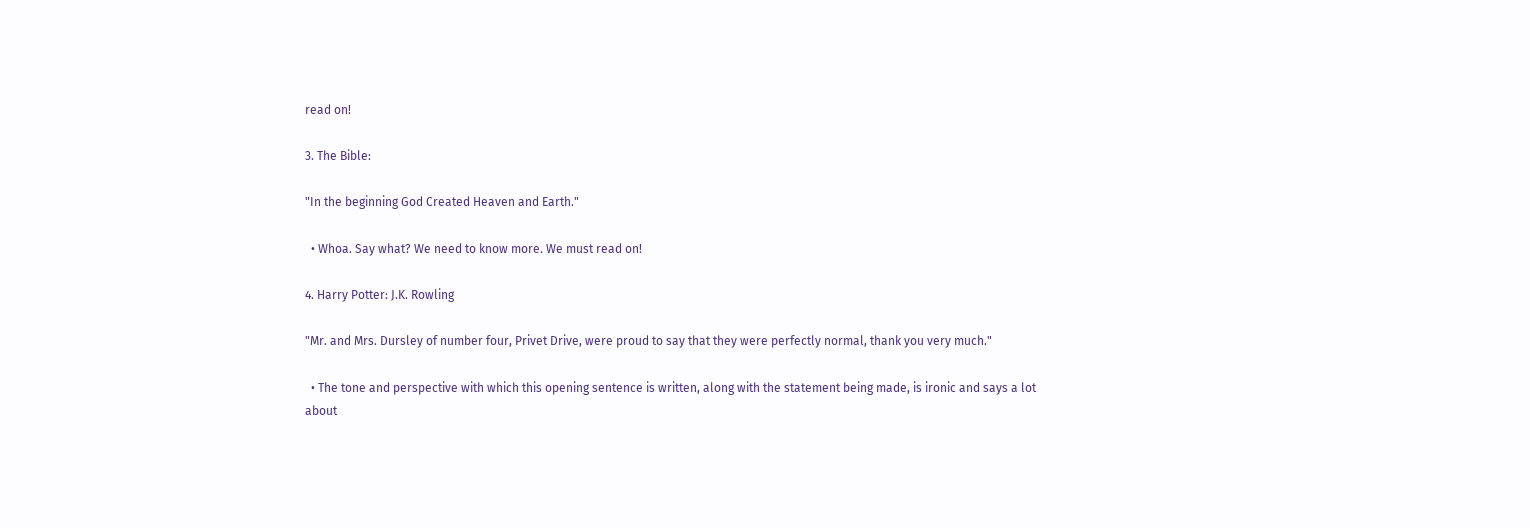read on!

3. The Bible:

"In the beginning God Created Heaven and Earth."

  • Whoa. Say what? We need to know more. We must read on!

4. Harry Potter: J.K. Rowling

"Mr. and Mrs. Dursley of number four, Privet Drive, were proud to say that they were perfectly normal, thank you very much."

  • The tone and perspective with which this opening sentence is written, along with the statement being made, is ironic and says a lot about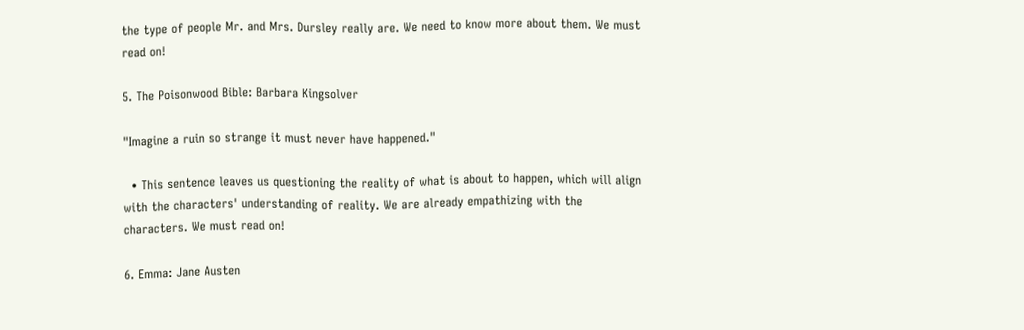the type of people Mr. and Mrs. Dursley really are. We need to know more about them. We must read on!

5. The Poisonwood Bible: Barbara Kingsolver

"Imagine a ruin so strange it must never have happened."

  • This sentence leaves us questioning the reality of what is about to happen, which will align with the characters' understanding of reality. We are already empathizing with the characters. We must read on!

6. Emma: Jane Austen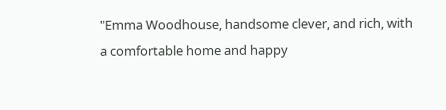"Emma Woodhouse, handsome clever, and rich, with a comfortable home and happy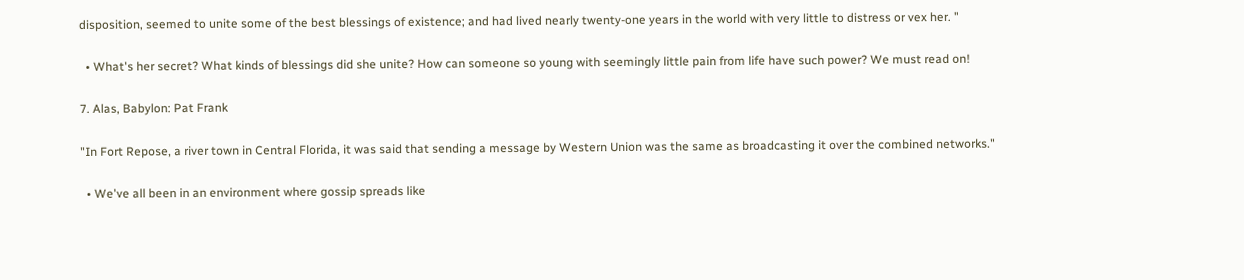disposition, seemed to unite some of the best blessings of existence; and had lived nearly twenty-one years in the world with very little to distress or vex her. "

  • What's her secret? What kinds of blessings did she unite? How can someone so young with seemingly little pain from life have such power? We must read on!

7. Alas, Babylon: Pat Frank

"In Fort Repose, a river town in Central Florida, it was said that sending a message by Western Union was the same as broadcasting it over the combined networks."

  • We've all been in an environment where gossip spreads like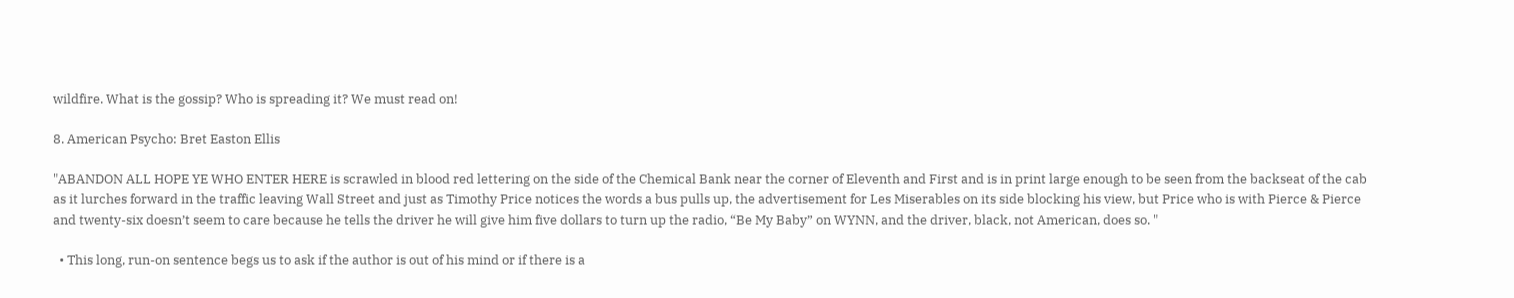wildfire. What is the gossip? Who is spreading it? We must read on!

8. American Psycho: Bret Easton Ellis

"ABANDON ALL HOPE YE WHO ENTER HERE is scrawled in blood red lettering on the side of the Chemical Bank near the corner of Eleventh and First and is in print large enough to be seen from the backseat of the cab as it lurches forward in the traffic leaving Wall Street and just as Timothy Price notices the words a bus pulls up, the advertisement for Les Miserables on its side blocking his view, but Price who is with Pierce & Pierce and twenty-six doesn’t seem to care because he tells the driver he will give him five dollars to turn up the radio, “Be My Baby” on WYNN, and the driver, black, not American, does so. "

  • This long, run-on sentence begs us to ask if the author is out of his mind or if there is a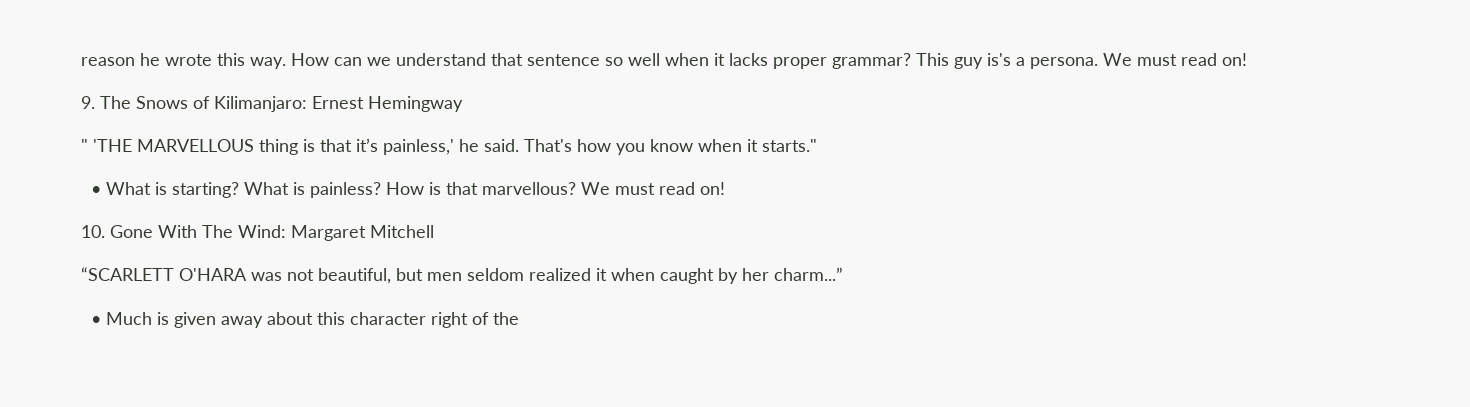reason he wrote this way. How can we understand that sentence so well when it lacks proper grammar? This guy is's a persona. We must read on!

9. The Snows of Kilimanjaro: Ernest Hemingway

" 'THE MARVELLOUS thing is that it’s painless,' he said. That's how you know when it starts."

  • What is starting? What is painless? How is that marvellous? We must read on!

10. Gone With The Wind: Margaret Mitchell

“SCARLETT O'HARA was not beautiful, but men seldom realized it when caught by her charm...”

  • Much is given away about this character right of the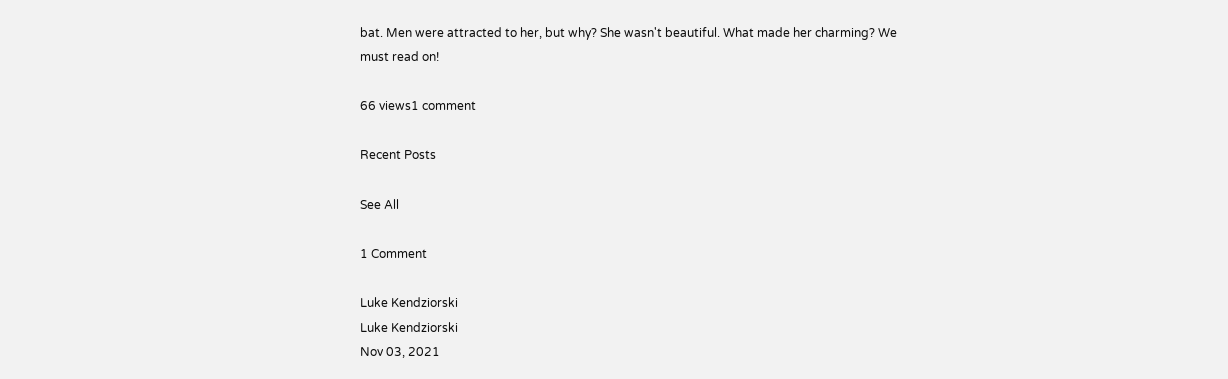bat. Men were attracted to her, but why? She wasn't beautiful. What made her charming? We must read on!

66 views1 comment

Recent Posts

See All

1 Comment

Luke Kendziorski
Luke Kendziorski
Nov 03, 2021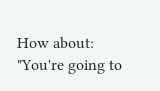How about: "You're going to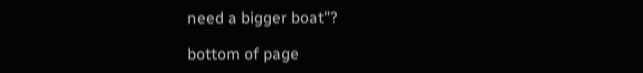need a bigger boat"?

bottom of page